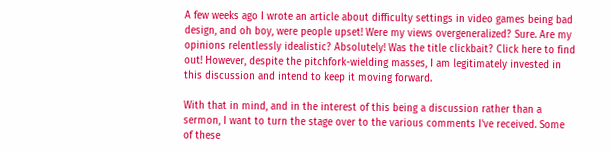A few weeks ago I wrote an article about difficulty settings in video games being bad design, and oh boy, were people upset! Were my views overgeneralized? Sure. Are my opinions relentlessly idealistic? Absolutely! Was the title clickbait? Click here to find out! However, despite the pitchfork-wielding masses, I am legitimately invested in this discussion and intend to keep it moving forward.

With that in mind, and in the interest of this being a discussion rather than a sermon, I want to turn the stage over to the various comments I've received. Some of these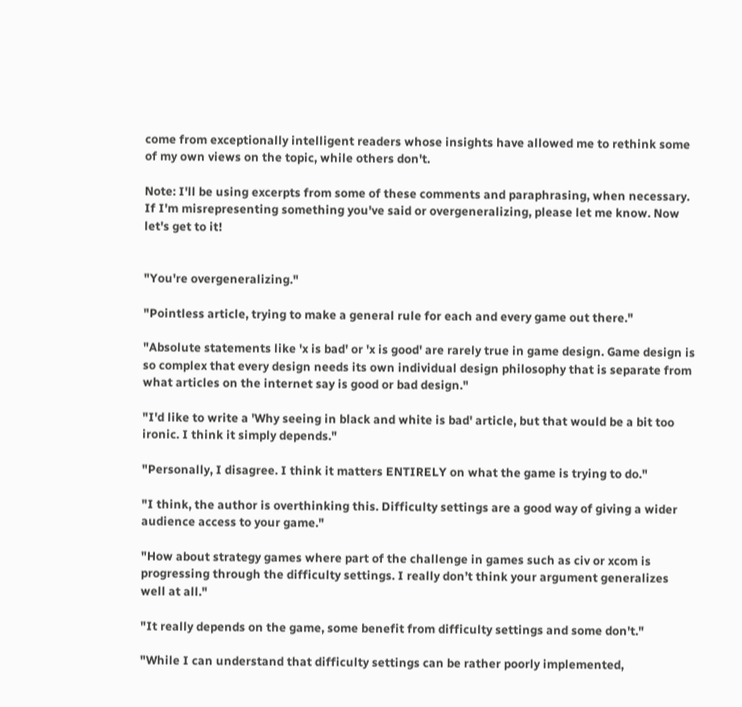come from exceptionally intelligent readers whose insights have allowed me to rethink some of my own views on the topic, while others don't.

Note: I'll be using excerpts from some of these comments and paraphrasing, when necessary. If I'm misrepresenting something you've said or overgeneralizing, please let me know. Now let's get to it!


"You're overgeneralizing."

"Pointless article, trying to make a general rule for each and every game out there."

"Absolute statements like 'x is bad' or 'x is good' are rarely true in game design. Game design is so complex that every design needs its own individual design philosophy that is separate from what articles on the internet say is good or bad design."

"I'd like to write a 'Why seeing in black and white is bad' article, but that would be a bit too ironic. I think it simply depends."

"Personally, I disagree. I think it matters ENTIRELY on what the game is trying to do."

"I think, the author is overthinking this. Difficulty settings are a good way of giving a wider audience access to your game."

"How about strategy games where part of the challenge in games such as civ or xcom is progressing through the difficulty settings. I really don’t think your argument generalizes well at all."

"It really depends on the game, some benefit from difficulty settings and some don't."

"While I can understand that difficulty settings can be rather poorly implemented,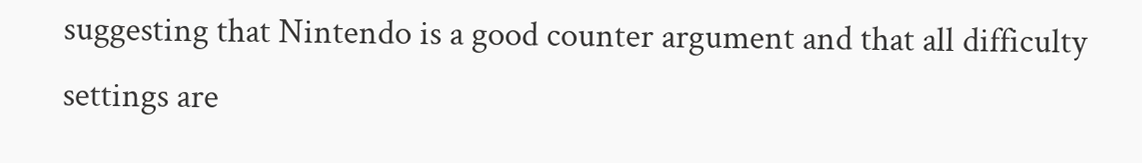suggesting that Nintendo is a good counter argument and that all difficulty settings are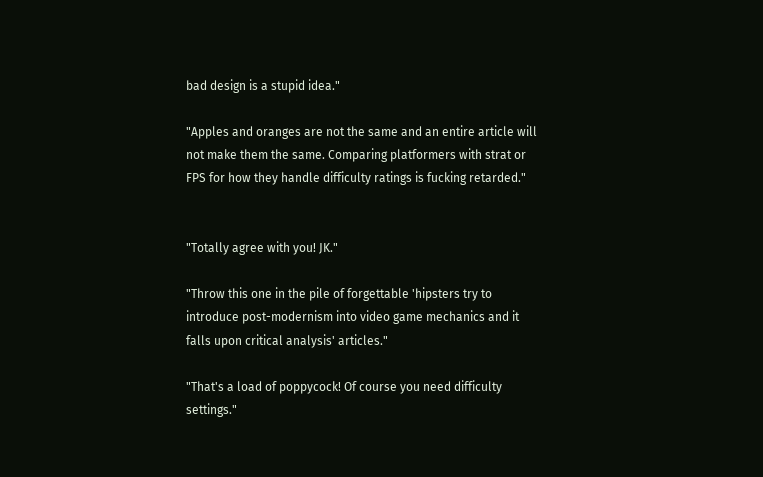bad design is a stupid idea."

"Apples and oranges are not the same and an entire article will not make them the same. Comparing platformers with strat or FPS for how they handle difficulty ratings is fucking retarded."


"Totally agree with you! JK."

"Throw this one in the pile of forgettable 'hipsters try to introduce post-modernism into video game mechanics and it falls upon critical analysis' articles."

"That's a load of poppycock! Of course you need difficulty settings."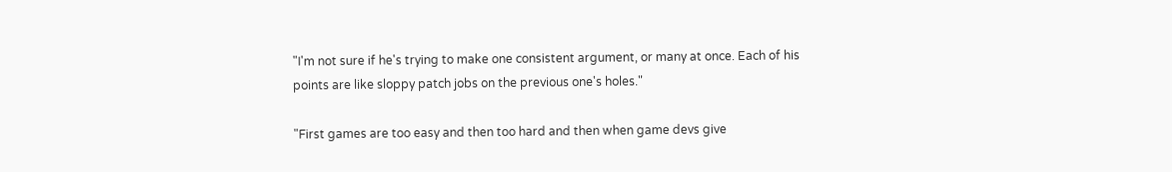"I'm not sure if he's trying to make one consistent argument, or many at once. Each of his points are like sloppy patch jobs on the previous one's holes."

"First games are too easy and then too hard and then when game devs give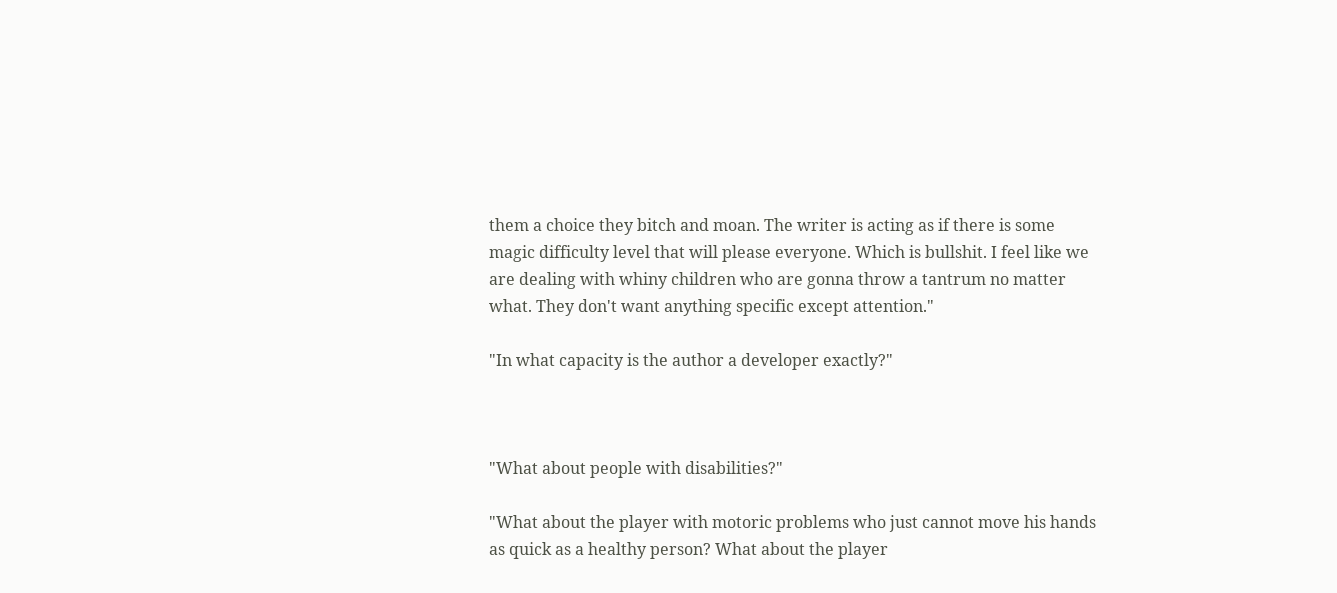them a choice they bitch and moan. The writer is acting as if there is some magic difficulty level that will please everyone. Which is bullshit. I feel like we are dealing with whiny children who are gonna throw a tantrum no matter what. They don't want anything specific except attention."

"In what capacity is the author a developer exactly?"



"What about people with disabilities?"

"What about the player with motoric problems who just cannot move his hands as quick as a healthy person? What about the player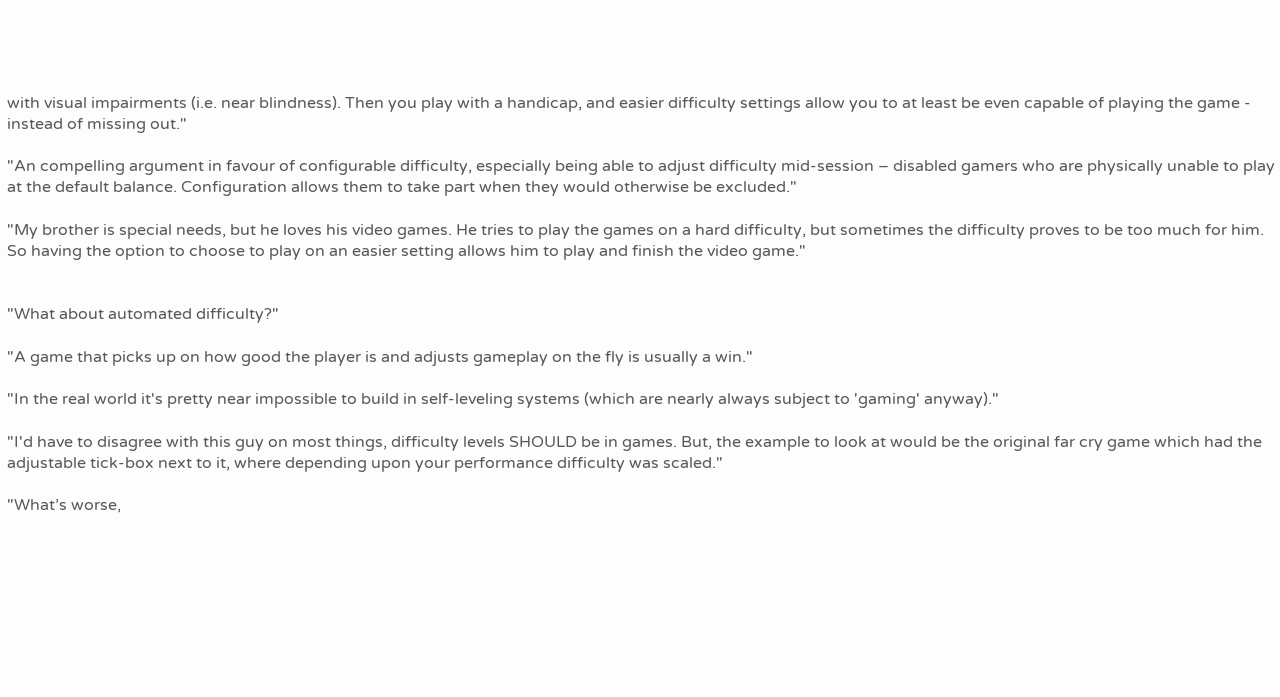with visual impairments (i.e. near blindness). Then you play with a handicap, and easier difficulty settings allow you to at least be even capable of playing the game - instead of missing out."

"An compelling argument in favour of configurable difficulty, especially being able to adjust difficulty mid-session – disabled gamers who are physically unable to play at the default balance. Configuration allows them to take part when they would otherwise be excluded."

"My brother is special needs, but he loves his video games. He tries to play the games on a hard difficulty, but sometimes the difficulty proves to be too much for him. So having the option to choose to play on an easier setting allows him to play and finish the video game."


"What about automated difficulty?"

"A game that picks up on how good the player is and adjusts gameplay on the fly is usually a win."

"In the real world it's pretty near impossible to build in self-leveling systems (which are nearly always subject to 'gaming' anyway)."

"I'd have to disagree with this guy on most things, difficulty levels SHOULD be in games. But, the example to look at would be the original far cry game which had the adjustable tick-box next to it, where depending upon your performance difficulty was scaled."

"What’s worse,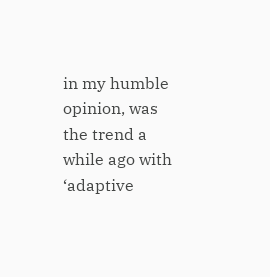in my humble opinion, was the trend a while ago with ‘adaptive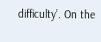difficulty’. On the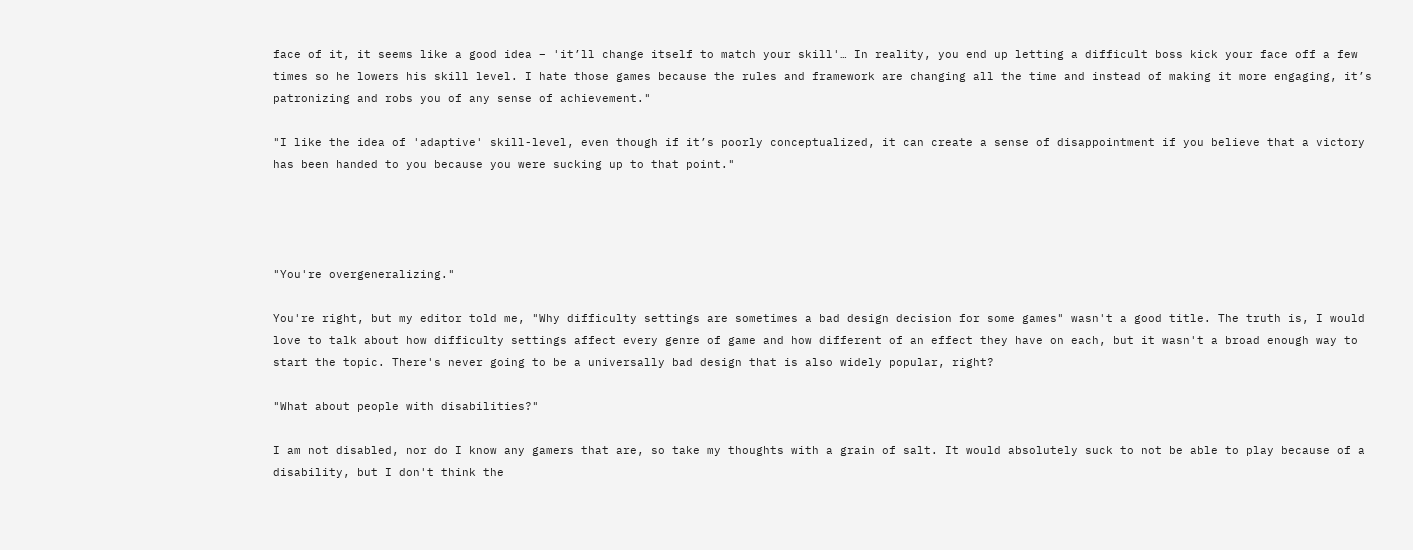face of it, it seems like a good idea – 'it’ll change itself to match your skill'… In reality, you end up letting a difficult boss kick your face off a few times so he lowers his skill level. I hate those games because the rules and framework are changing all the time and instead of making it more engaging, it’s patronizing and robs you of any sense of achievement."

"I like the idea of 'adaptive' skill-level, even though if it’s poorly conceptualized, it can create a sense of disappointment if you believe that a victory has been handed to you because you were sucking up to that point."




"You're overgeneralizing."

You're right, but my editor told me, "Why difficulty settings are sometimes a bad design decision for some games" wasn't a good title. The truth is, I would love to talk about how difficulty settings affect every genre of game and how different of an effect they have on each, but it wasn't a broad enough way to start the topic. There's never going to be a universally bad design that is also widely popular, right?

"What about people with disabilities?"

I am not disabled, nor do I know any gamers that are, so take my thoughts with a grain of salt. It would absolutely suck to not be able to play because of a disability, but I don't think the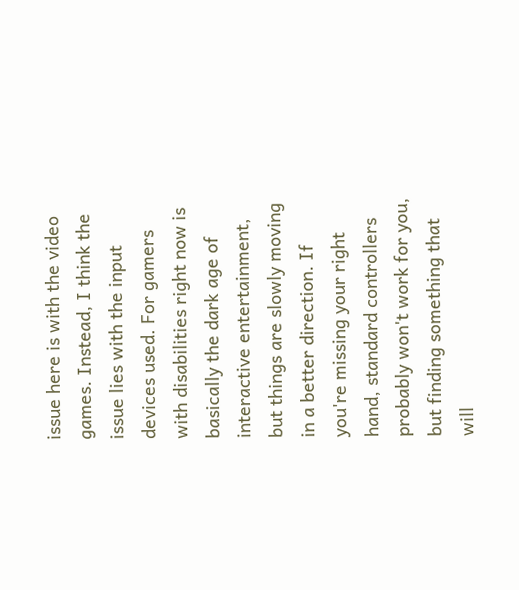issue here is with the video games. Instead, I think the issue lies with the input devices used. For gamers with disabilities right now is basically the dark age of interactive entertainment, but things are slowly moving in a better direction. If you're missing your right hand, standard controllers probably won't work for you, but finding something that will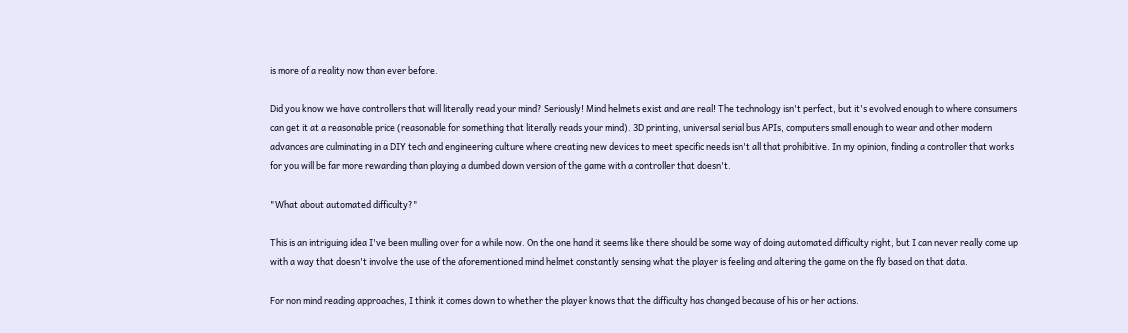is more of a reality now than ever before.

Did you know we have controllers that will literally read your mind? Seriously! Mind helmets exist and are real! The technology isn't perfect, but it's evolved enough to where consumers can get it at a reasonable price (reasonable for something that literally reads your mind). 3D printing, universal serial bus APIs, computers small enough to wear and other modern advances are culminating in a DIY tech and engineering culture where creating new devices to meet specific needs isn't all that prohibitive. In my opinion, finding a controller that works for you will be far more rewarding than playing a dumbed down version of the game with a controller that doesn't.

"What about automated difficulty?"

This is an intriguing idea I've been mulling over for a while now. On the one hand it seems like there should be some way of doing automated difficulty right, but I can never really come up with a way that doesn't involve the use of the aforementioned mind helmet constantly sensing what the player is feeling and altering the game on the fly based on that data.

For non mind reading approaches, I think it comes down to whether the player knows that the difficulty has changed because of his or her actions.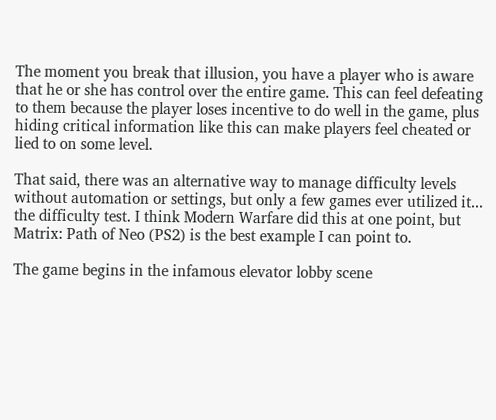The moment you break that illusion, you have a player who is aware that he or she has control over the entire game. This can feel defeating to them because the player loses incentive to do well in the game, plus hiding critical information like this can make players feel cheated or lied to on some level.

That said, there was an alternative way to manage difficulty levels without automation or settings, but only a few games ever utilized it... the difficulty test. I think Modern Warfare did this at one point, but Matrix: Path of Neo (PS2) is the best example I can point to.

The game begins in the infamous elevator lobby scene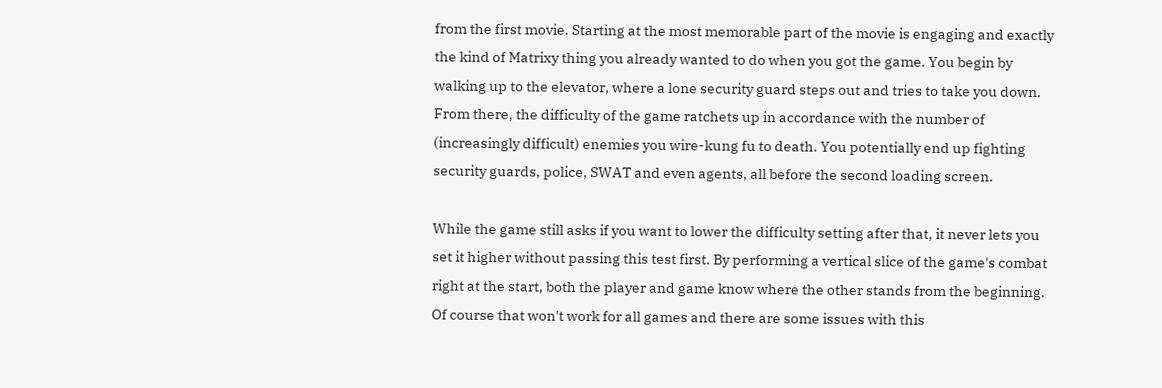from the first movie. Starting at the most memorable part of the movie is engaging and exactly the kind of Matrixy thing you already wanted to do when you got the game. You begin by walking up to the elevator, where a lone security guard steps out and tries to take you down. From there, the difficulty of the game ratchets up in accordance with the number of  (increasingly difficult) enemies you wire-kung fu to death. You potentially end up fighting security guards, police, SWAT and even agents, all before the second loading screen.

While the game still asks if you want to lower the difficulty setting after that, it never lets you set it higher without passing this test first. By performing a vertical slice of the game's combat right at the start, both the player and game know where the other stands from the beginning. Of course that won't work for all games and there are some issues with this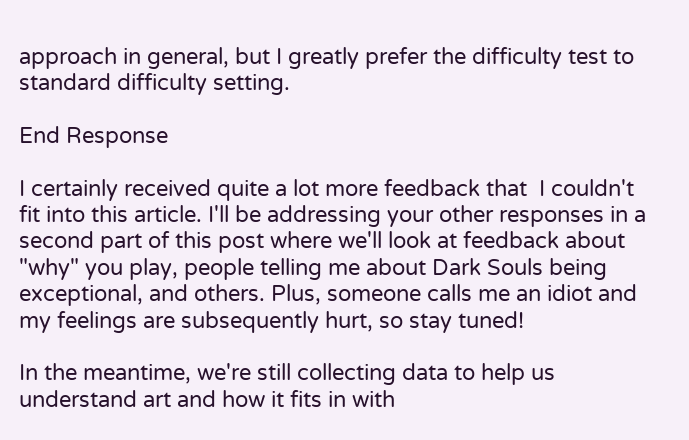approach in general, but I greatly prefer the difficulty test to standard difficulty setting.

End Response

I certainly received quite a lot more feedback that  I couldn't fit into this article. I'll be addressing your other responses in a second part of this post where we'll look at feedback about "why" you play, people telling me about Dark Souls being exceptional, and others. Plus, someone calls me an idiot and my feelings are subsequently hurt, so stay tuned!

In the meantime, we're still collecting data to help us understand art and how it fits in with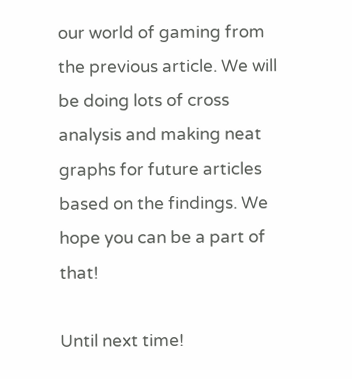our world of gaming from the previous article. We will be doing lots of cross analysis and making neat graphs for future articles based on the findings. We hope you can be a part of that!

Until next time!